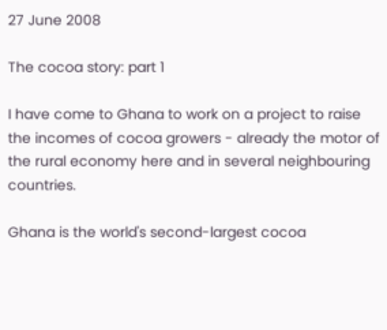27 June 2008

The cocoa story: part 1

I have come to Ghana to work on a project to raise the incomes of cocoa growers - already the motor of the rural economy here and in several neighbouring countries.

Ghana is the world's second-largest cocoa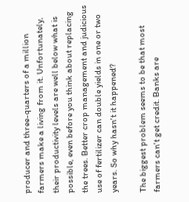producer and three-quarters of a million farmers make a living from it. Unfortunately, their productivity levels are well below what is possible, even before you think about replacing the trees. Better crop management and judicious use of fertilizer can double yields in one or two years. So why hasn't it happened?

The biggest problem seems to be that most farmers can't get credit. Banks are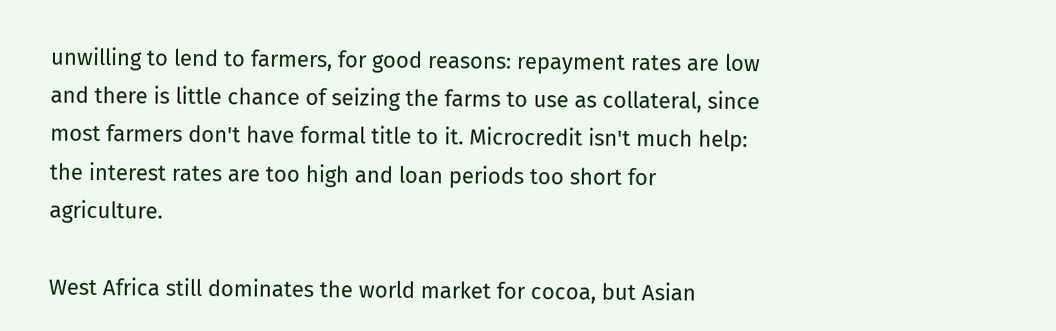unwilling to lend to farmers, for good reasons: repayment rates are low and there is little chance of seizing the farms to use as collateral, since most farmers don't have formal title to it. Microcredit isn't much help: the interest rates are too high and loan periods too short for agriculture.

West Africa still dominates the world market for cocoa, but Asian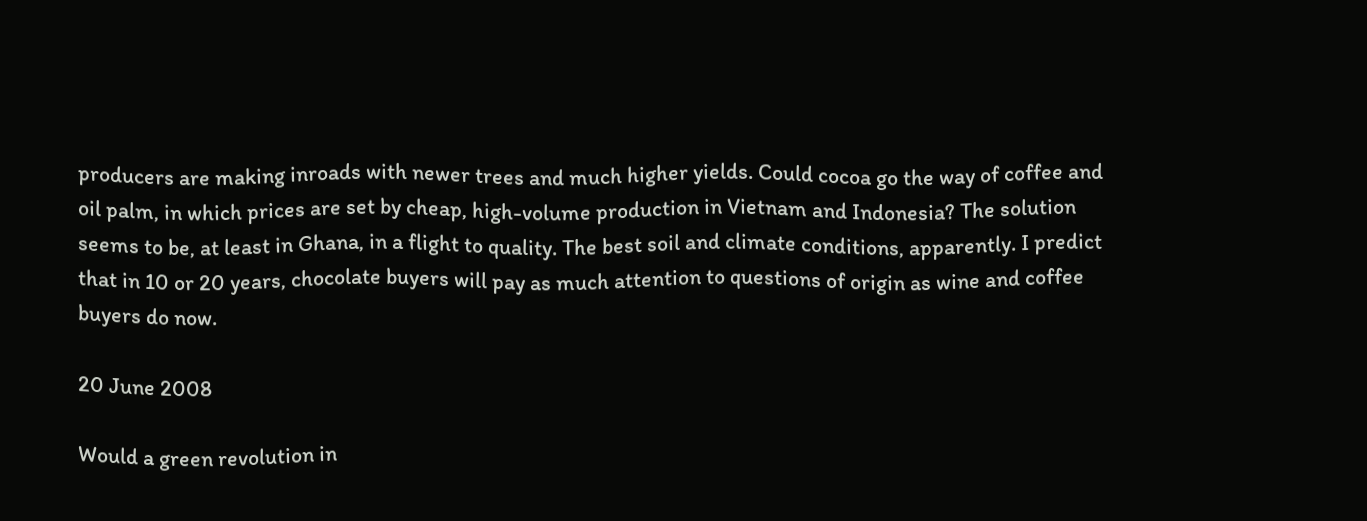producers are making inroads with newer trees and much higher yields. Could cocoa go the way of coffee and oil palm, in which prices are set by cheap, high-volume production in Vietnam and Indonesia? The solution seems to be, at least in Ghana, in a flight to quality. The best soil and climate conditions, apparently. I predict that in 10 or 20 years, chocolate buyers will pay as much attention to questions of origin as wine and coffee buyers do now.

20 June 2008

Would a green revolution in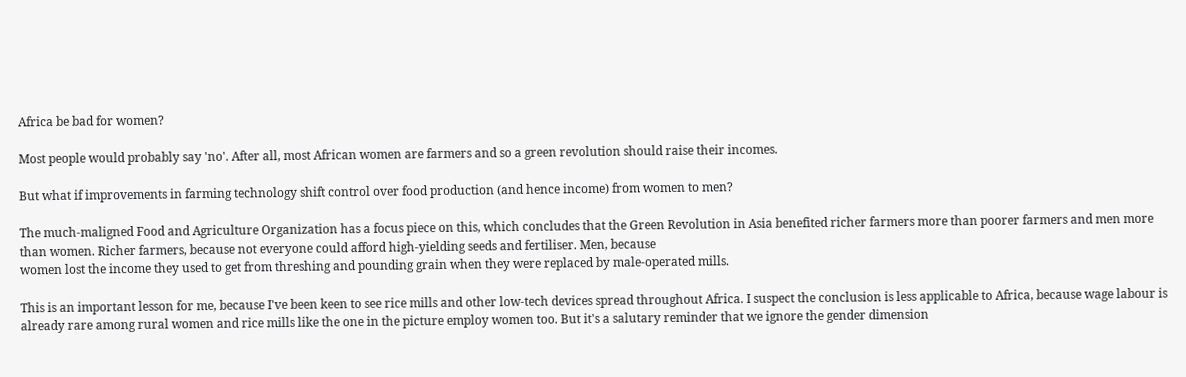Africa be bad for women?

Most people would probably say 'no'. After all, most African women are farmers and so a green revolution should raise their incomes.

But what if improvements in farming technology shift control over food production (and hence income) from women to men?

The much-maligned Food and Agriculture Organization has a focus piece on this, which concludes that the Green Revolution in Asia benefited richer farmers more than poorer farmers and men more than women. Richer farmers, because not everyone could afford high-yielding seeds and fertiliser. Men, because
women lost the income they used to get from threshing and pounding grain when they were replaced by male-operated mills.

This is an important lesson for me, because I've been keen to see rice mills and other low-tech devices spread throughout Africa. I suspect the conclusion is less applicable to Africa, because wage labour is already rare among rural women and rice mills like the one in the picture employ women too. But it's a salutary reminder that we ignore the gender dimension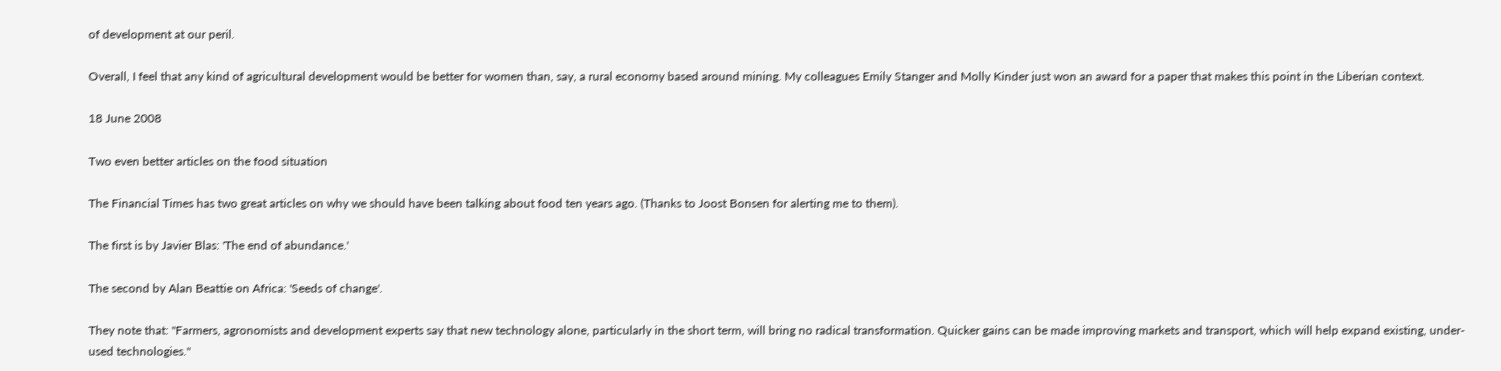of development at our peril.

Overall, I feel that any kind of agricultural development would be better for women than, say, a rural economy based around mining. My colleagues Emily Stanger and Molly Kinder just won an award for a paper that makes this point in the Liberian context.

18 June 2008

Two even better articles on the food situation

The Financial Times has two great articles on why we should have been talking about food ten years ago. (Thanks to Joost Bonsen for alerting me to them).

The first is by Javier Blas: 'The end of abundance.'

The second by Alan Beattie on Africa: 'Seeds of change'.

They note that: "Farmers, agronomists and development experts say that new technology alone, particularly in the short term, will bring no radical transformation. Quicker gains can be made improving markets and transport, which will help expand existing, under-used technologies."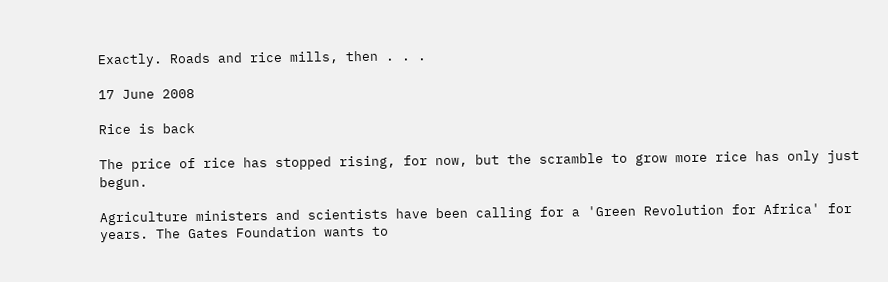Exactly. Roads and rice mills, then . . .

17 June 2008

Rice is back

The price of rice has stopped rising, for now, but the scramble to grow more rice has only just begun.

Agriculture ministers and scientists have been calling for a 'Green Revolution for Africa' for years. The Gates Foundation wants to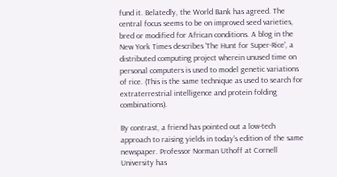fund it. Belatedly, the World Bank has agreed. The central focus seems to be on improved seed varieties, bred or modified for African conditions. A blog in the New York Times describes 'The Hunt for Super-Rice', a distributed computing project wherein unused time on personal computers is used to model genetic variations of rice. (This is the same technique as used to search for extraterrestrial intelligence and protein folding combinations).

By contrast, a friend has pointed out a low-tech approach to raising yields in today's edition of the same newspaper. Professor Norman Uthoff at Cornell University has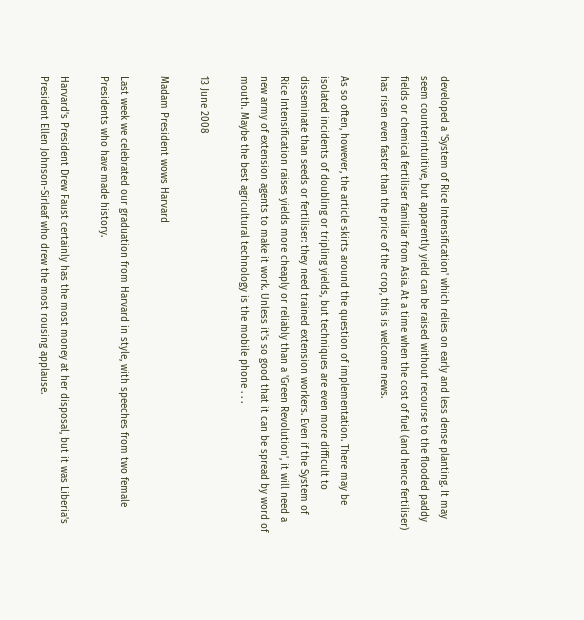developed a 'System of Rice Intensification' which relies on early and less dense planting. It may seem counterintuitive, but apparently yield can be raised without recourse to the flooded paddy fields or chemical fertiliser familiar from Asia. At a time when the cost of fuel (and hence fertiliser) has risen even faster than the price of the crop, this is welcome news.

As so often, however, the article skirts around the question of implementation. There may be isolated incidents of doubling or tripling yields, but techniques are even more difficult to disseminate than seeds or fertiliser: they need trained extension workers. Even if the System of Rice Intensification raises yields more cheaply or reliably than a 'Green Revolution', it will need a new army of extension agents to make it work. Unless it's so good that it can be spread by word of mouth. Maybe the best agricultural technology is the mobile phone . . .

13 June 2008

Madam President wows Harvard

Last week we celebrated our graduation from Harvard in style, with speeches from two female Presidents who have made history.

Harvard's President Drew Faust certainly has the most money at her disposal, but it was Liberia's President Ellen Johnson-Sirleaf who drew the most rousing applause.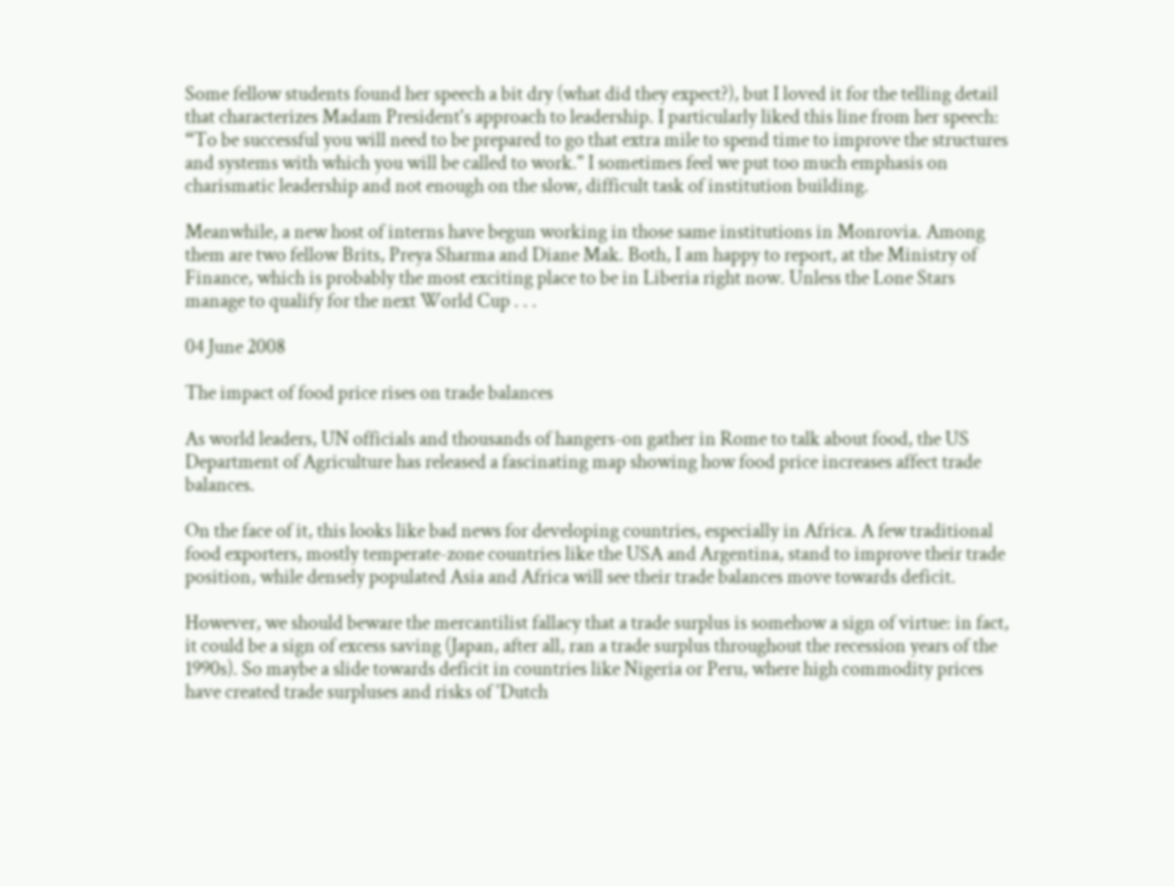Some fellow students found her speech a bit dry (what did they expect?), but I loved it for the telling detail that characterizes Madam President's approach to leadership. I particularly liked this line from her speech: “To be successful you will need to be prepared to go that extra mile to spend time to improve the structures and systems with which you will be called to work." I sometimes feel we put too much emphasis on charismatic leadership and not enough on the slow, difficult task of institution building.

Meanwhile, a new host of interns have begun working in those same institutions in Monrovia. Among them are two fellow Brits, Preya Sharma and Diane Mak. Both, I am happy to report, at the Ministry of Finance, which is probably the most exciting place to be in Liberia right now. Unless the Lone Stars manage to qualify for the next World Cup . . .

04 June 2008

The impact of food price rises on trade balances

As world leaders, UN officials and thousands of hangers-on gather in Rome to talk about food, the US Department of Agriculture has released a fascinating map showing how food price increases affect trade balances.

On the face of it, this looks like bad news for developing countries, especially in Africa. A few traditional food exporters, mostly temperate-zone countries like the USA and Argentina, stand to improve their trade position, while densely populated Asia and Africa will see their trade balances move towards deficit.

However, we should beware the mercantilist fallacy that a trade surplus is somehow a sign of virtue: in fact, it could be a sign of excess saving (Japan, after all, ran a trade surplus throughout the recession years of the 1990s). So maybe a slide towards deficit in countries like Nigeria or Peru, where high commodity prices have created trade surpluses and risks of 'Dutch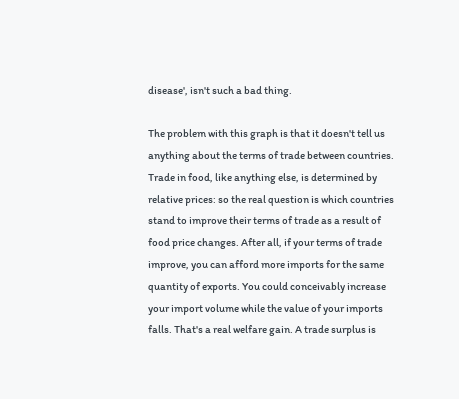disease', isn't such a bad thing.

The problem with this graph is that it doesn't tell us anything about the terms of trade between countries. Trade in food, like anything else, is determined by relative prices: so the real question is which countries stand to improve their terms of trade as a result of food price changes. After all, if your terms of trade improve, you can afford more imports for the same quantity of exports. You could conceivably increase your import volume while the value of your imports falls. That's a real welfare gain. A trade surplus is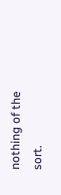nothing of the sort.